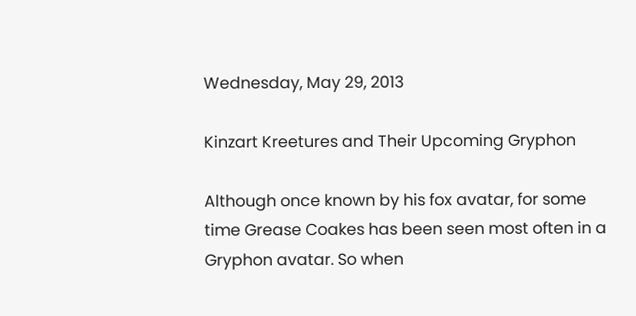Wednesday, May 29, 2013

Kinzart Kreetures and Their Upcoming Gryphon

Although once known by his fox avatar, for some time Grease Coakes has been seen most often in a Gryphon avatar. So when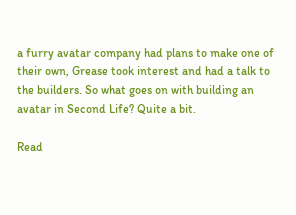a furry avatar company had plans to make one of their own, Grease took interest and had a talk to the builders. So what goes on with building an avatar in Second Life? Quite a bit.

Read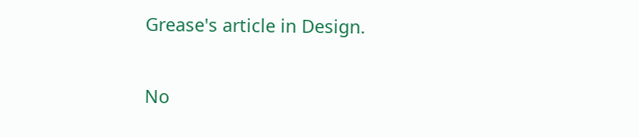Grease's article in Design.

No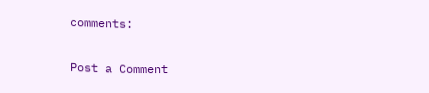comments:

Post a Comment